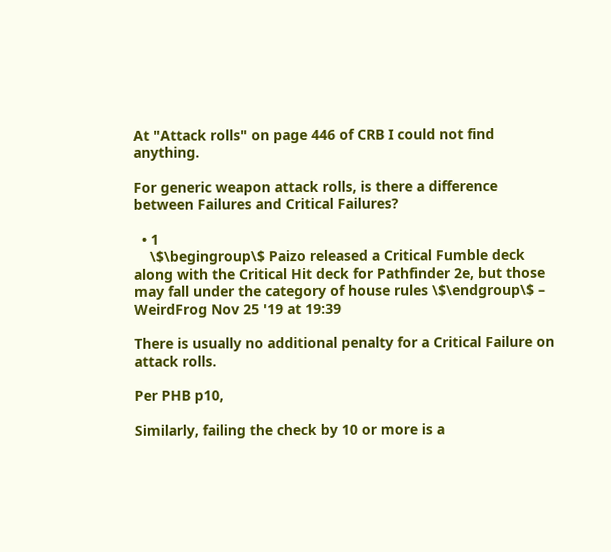At "Attack rolls" on page 446 of CRB I could not find anything.

For generic weapon attack rolls, is there a difference between Failures and Critical Failures?

  • 1
    \$\begingroup\$ Paizo released a Critical Fumble deck along with the Critical Hit deck for Pathfinder 2e, but those may fall under the category of house rules \$\endgroup\$ – WeirdFrog Nov 25 '19 at 19:39

There is usually no additional penalty for a Critical Failure on attack rolls.

Per PHB p10,

Similarly, failing the check by 10 or more is a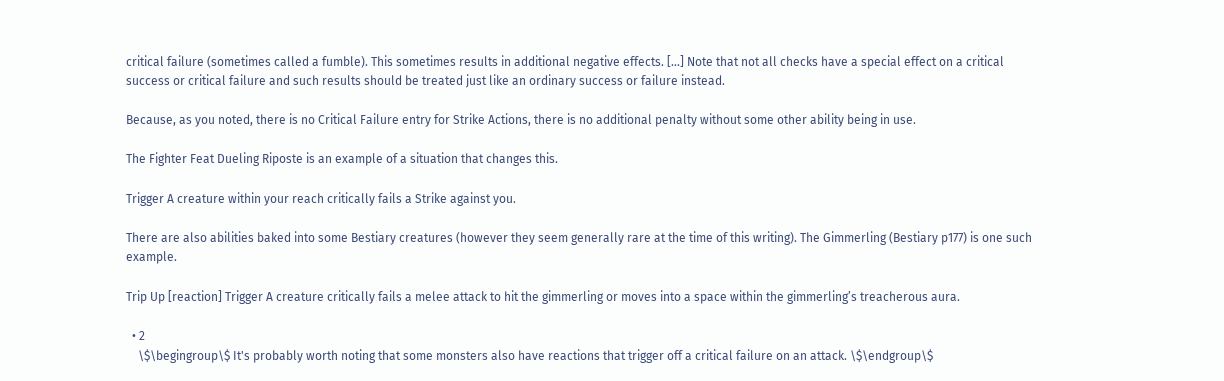critical failure (sometimes called a fumble). This sometimes results in additional negative effects. [...] Note that not all checks have a special effect on a critical success or critical failure and such results should be treated just like an ordinary success or failure instead.

Because, as you noted, there is no Critical Failure entry for Strike Actions, there is no additional penalty without some other ability being in use.

The Fighter Feat Dueling Riposte is an example of a situation that changes this.

Trigger A creature within your reach critically fails a Strike against you.

There are also abilities baked into some Bestiary creatures (however they seem generally rare at the time of this writing). The Gimmerling (Bestiary p177) is one such example.

Trip Up [reaction] Trigger A creature critically fails a melee attack to hit the gimmerling or moves into a space within the gimmerling’s treacherous aura.

  • 2
    \$\begingroup\$ It's probably worth noting that some monsters also have reactions that trigger off a critical failure on an attack. \$\endgroup\$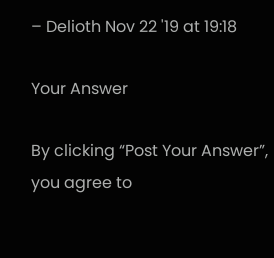– Delioth Nov 22 '19 at 19:18

Your Answer

By clicking “Post Your Answer”, you agree to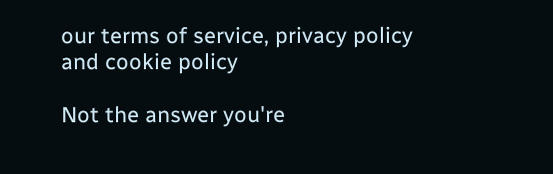our terms of service, privacy policy and cookie policy

Not the answer you're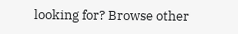looking for? Browse other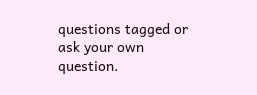questions tagged or ask your own question.